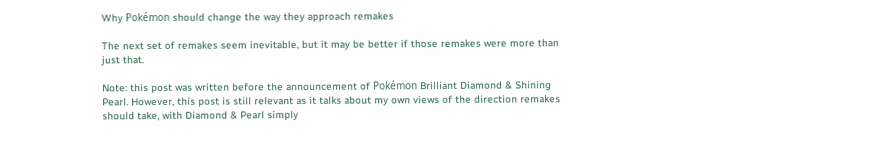Why Pokémon should change the way they approach remakes

The next set of remakes seem inevitable, but it may be better if those remakes were more than just that.

Note: this post was written before the announcement of Pokémon Brilliant Diamond & Shining Pearl. However, this post is still relevant as it talks about my own views of the direction remakes should take, with Diamond & Pearl simply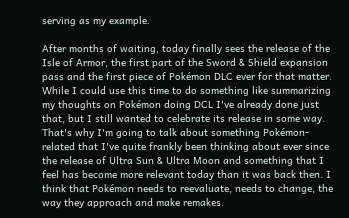serving as my example.

After months of waiting, today finally sees the release of the Isle of Armor, the first part of the Sword & Shield expansion pass and the first piece of Pokémon DLC ever for that matter. While I could use this time to do something like summarizing my thoughts on Pokémon doing DCL I've already done just that, but I still wanted to celebrate its release in some way. That's why I'm going to talk about something Pokémon-related that I've quite frankly been thinking about ever since the release of Ultra Sun & Ultra Moon and something that I feel has become more relevant today than it was back then. I think that Pokémon needs to reevaluate, needs to change, the way they approach and make remakes.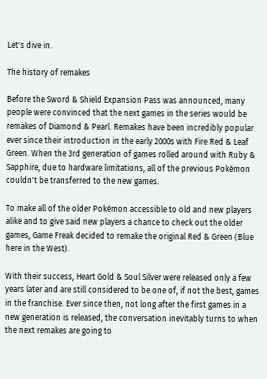Let's dive in.

The history of remakes

Before the Sword & Shield Expansion Pass was announced, many people were convinced that the next games in the series would be remakes of Diamond & Pearl. Remakes have been incredibly popular ever since their introduction in the early 2000s with Fire Red & Leaf Green. When the 3rd generation of games rolled around with Ruby & Sapphire, due to hardware limitations, all of the previous Pokémon couldn't be transferred to the new games.

To make all of the older Pokémon accessible to old and new players alike and to give said new players a chance to check out the older games, Game Freak decided to remake the original Red & Green (Blue here in the West).

With their success, Heart Gold & Soul Silver were released only a few years later and are still considered to be one of, if not the best, games in the franchise. Ever since then, not long after the first games in a new generation is released, the conversation inevitably turns to when the next remakes are going to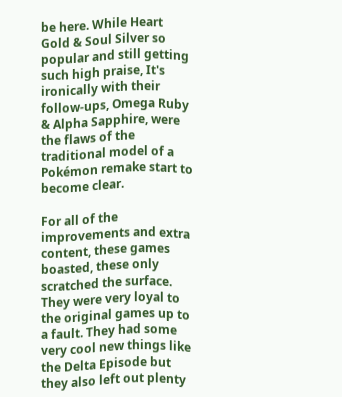be here. While Heart Gold & Soul Silver so popular and still getting such high praise, It's ironically with their follow-ups, Omega Ruby & Alpha Sapphire, were the flaws of the traditional model of a Pokémon remake start to become clear.

For all of the improvements and extra content, these games boasted, these only scratched the surface. They were very loyal to the original games up to a fault. They had some very cool new things like the Delta Episode but they also left out plenty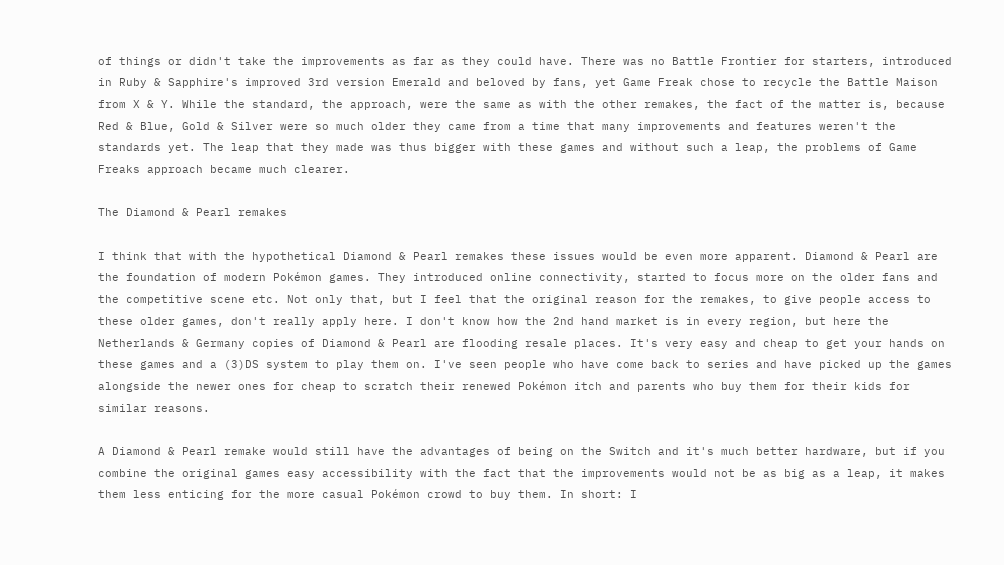of things or didn't take the improvements as far as they could have. There was no Battle Frontier for starters, introduced in Ruby & Sapphire's improved 3rd version Emerald and beloved by fans, yet Game Freak chose to recycle the Battle Maison from X & Y. While the standard, the approach, were the same as with the other remakes, the fact of the matter is, because Red & Blue, Gold & Silver were so much older they came from a time that many improvements and features weren't the standards yet. The leap that they made was thus bigger with these games and without such a leap, the problems of Game Freaks approach became much clearer.

The Diamond & Pearl remakes

I think that with the hypothetical Diamond & Pearl remakes these issues would be even more apparent. Diamond & Pearl are the foundation of modern Pokémon games. They introduced online connectivity, started to focus more on the older fans and the competitive scene etc. Not only that, but I feel that the original reason for the remakes, to give people access to these older games, don't really apply here. I don't know how the 2nd hand market is in every region, but here the Netherlands & Germany copies of Diamond & Pearl are flooding resale places. It's very easy and cheap to get your hands on these games and a (3)DS system to play them on. I've seen people who have come back to series and have picked up the games alongside the newer ones for cheap to scratch their renewed Pokémon itch and parents who buy them for their kids for similar reasons.

A Diamond & Pearl remake would still have the advantages of being on the Switch and it's much better hardware, but if you combine the original games easy accessibility with the fact that the improvements would not be as big as a leap, it makes them less enticing for the more casual Pokémon crowd to buy them. In short: I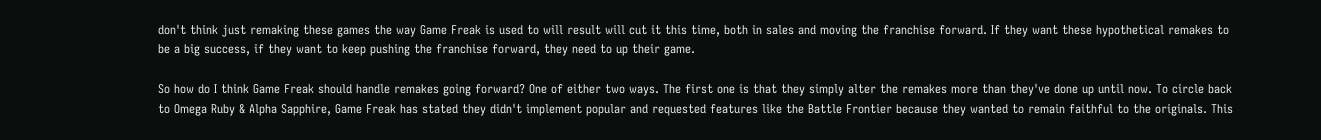don't think just remaking these games the way Game Freak is used to will result will cut it this time, both in sales and moving the franchise forward. If they want these hypothetical remakes to be a big success, if they want to keep pushing the franchise forward, they need to up their game.

So how do I think Game Freak should handle remakes going forward? One of either two ways. The first one is that they simply alter the remakes more than they've done up until now. To circle back to Omega Ruby & Alpha Sapphire, Game Freak has stated they didn't implement popular and requested features like the Battle Frontier because they wanted to remain faithful to the originals. This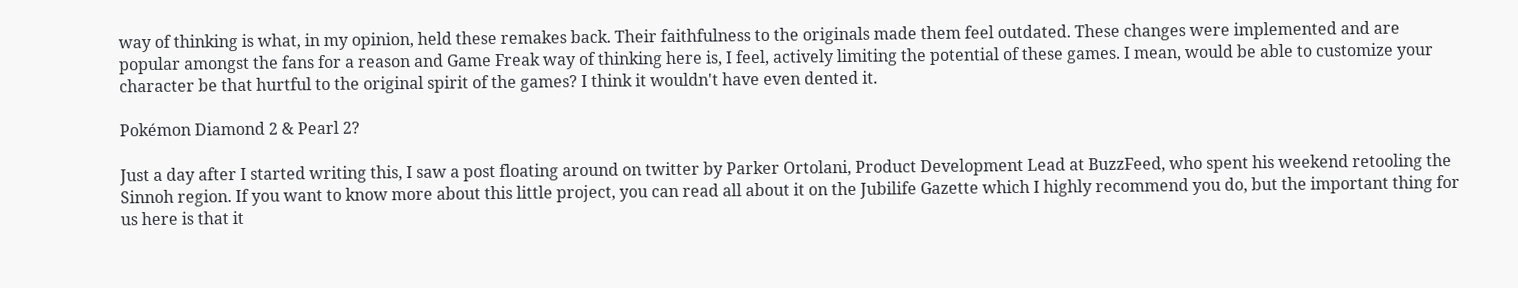way of thinking is what, in my opinion, held these remakes back. Their faithfulness to the originals made them feel outdated. These changes were implemented and are popular amongst the fans for a reason and Game Freak way of thinking here is, I feel, actively limiting the potential of these games. I mean, would be able to customize your character be that hurtful to the original spirit of the games? I think it wouldn't have even dented it.

Pokémon Diamond 2 & Pearl 2?

Just a day after I started writing this, I saw a post floating around on twitter by Parker Ortolani, Product Development Lead at BuzzFeed, who spent his weekend retooling the Sinnoh region. If you want to know more about this little project, you can read all about it on the Jubilife Gazette which I highly recommend you do, but the important thing for us here is that it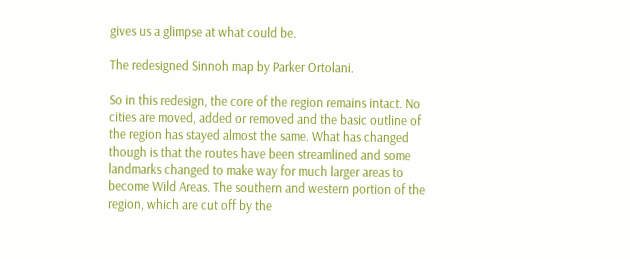gives us a glimpse at what could be.

The redesigned Sinnoh map by Parker Ortolani.

So in this redesign, the core of the region remains intact. No cities are moved, added or removed and the basic outline of the region has stayed almost the same. What has changed though is that the routes have been streamlined and some landmarks changed to make way for much larger areas to become Wild Areas. The southern and western portion of the region, which are cut off by the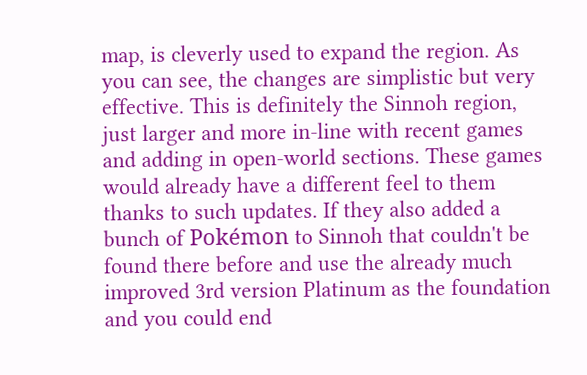map, is cleverly used to expand the region. As you can see, the changes are simplistic but very effective. This is definitely the Sinnoh region, just larger and more in-line with recent games and adding in open-world sections. These games would already have a different feel to them thanks to such updates. If they also added a bunch of Pokémon to Sinnoh that couldn't be found there before and use the already much improved 3rd version Platinum as the foundation and you could end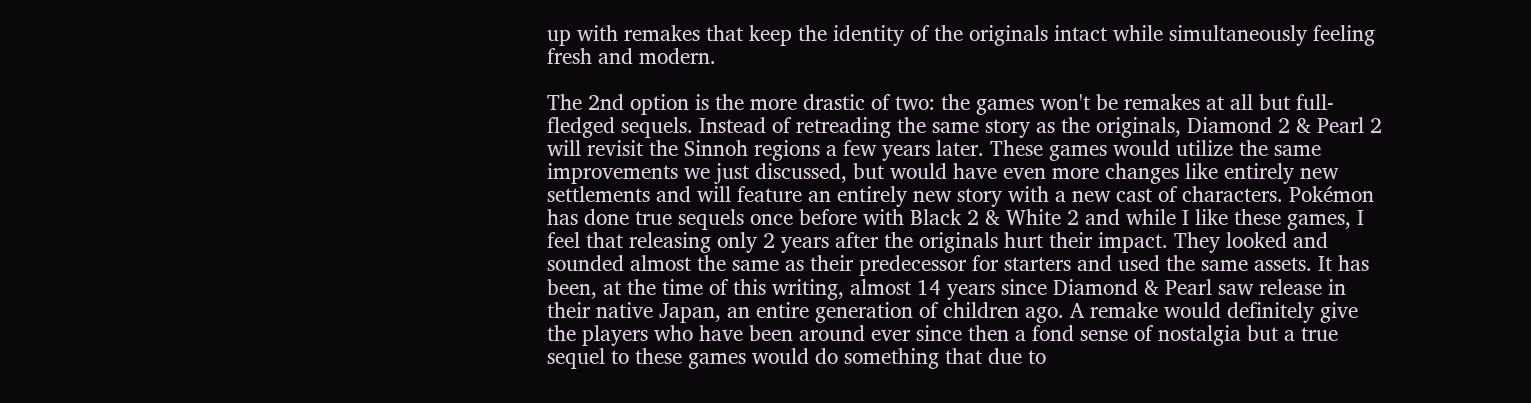up with remakes that keep the identity of the originals intact while simultaneously feeling fresh and modern.

The 2nd option is the more drastic of two: the games won't be remakes at all but full-fledged sequels. Instead of retreading the same story as the originals, Diamond 2 & Pearl 2 will revisit the Sinnoh regions a few years later. These games would utilize the same improvements we just discussed, but would have even more changes like entirely new settlements and will feature an entirely new story with a new cast of characters. Pokémon has done true sequels once before with Black 2 & White 2 and while I like these games, I feel that releasing only 2 years after the originals hurt their impact. They looked and sounded almost the same as their predecessor for starters and used the same assets. It has been, at the time of this writing, almost 14 years since Diamond & Pearl saw release in their native Japan, an entire generation of children ago. A remake would definitely give the players who have been around ever since then a fond sense of nostalgia but a true sequel to these games would do something that due to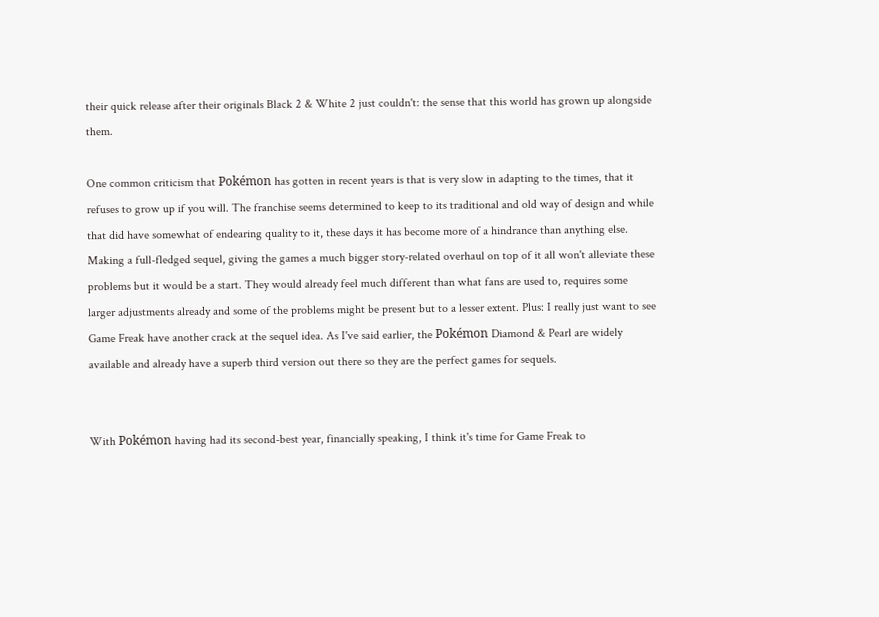their quick release after their originals Black 2 & White 2 just couldn't: the sense that this world has grown up alongside them.

One common criticism that Pokémon has gotten in recent years is that is very slow in adapting to the times, that it refuses to grow up if you will. The franchise seems determined to keep to its traditional and old way of design and while that did have somewhat of endearing quality to it, these days it has become more of a hindrance than anything else. Making a full-fledged sequel, giving the games a much bigger story-related overhaul on top of it all won't alleviate these problems but it would be a start. They would already feel much different than what fans are used to, requires some larger adjustments already and some of the problems might be present but to a lesser extent. Plus: I really just want to see Game Freak have another crack at the sequel idea. As I've said earlier, the Pokémon Diamond & Pearl are widely available and already have a superb third version out there so they are the perfect games for sequels.


With Pokémon having had its second-best year, financially speaking, I think it's time for Game Freak to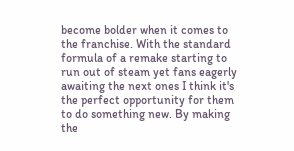become bolder when it comes to the franchise. With the standard formula of a remake starting to run out of steam yet fans eagerly awaiting the next ones I think it's the perfect opportunity for them to do something new. By making the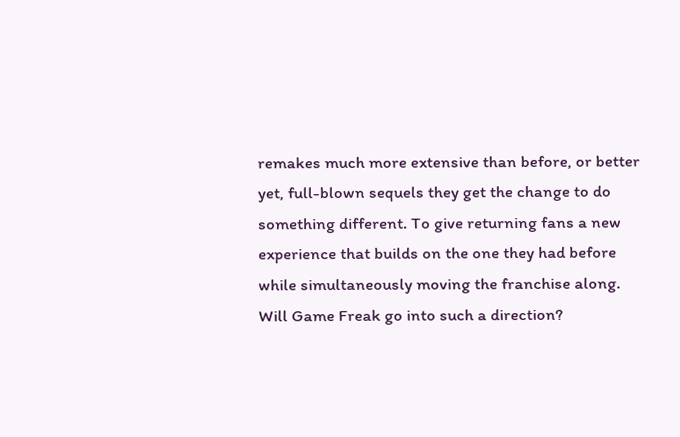remakes much more extensive than before, or better yet, full-blown sequels they get the change to do something different. To give returning fans a new experience that builds on the one they had before while simultaneously moving the franchise along. Will Game Freak go into such a direction?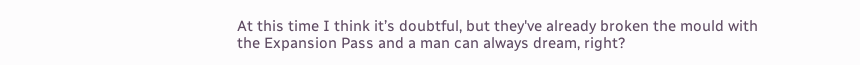At this time I think it’s doubtful, but they've already broken the mould with the Expansion Pass and a man can always dream, right?